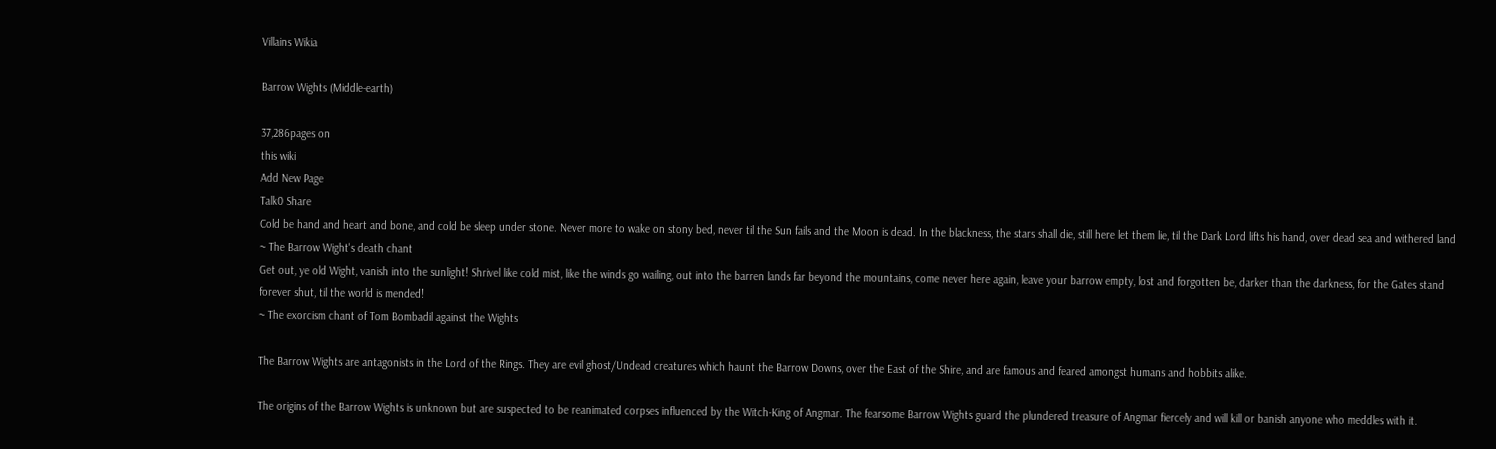Villains Wikia

Barrow Wights (Middle-earth)

37,286pages on
this wiki
Add New Page
Talk0 Share
Cold be hand and heart and bone, and cold be sleep under stone. Never more to wake on stony bed, never til the Sun fails and the Moon is dead. In the blackness, the stars shall die, still here let them lie, til the Dark Lord lifts his hand, over dead sea and withered land
~ The Barrow Wight's death chant
Get out, ye old Wight, vanish into the sunlight! Shrivel like cold mist, like the winds go wailing, out into the barren lands far beyond the mountains, come never here again, leave your barrow empty, lost and forgotten be, darker than the darkness, for the Gates stand forever shut, til the world is mended!
~ The exorcism chant of Tom Bombadil against the Wights

The Barrow Wights are antagonists in the Lord of the Rings. They are evil ghost/Undead creatures which haunt the Barrow Downs, over the East of the Shire, and are famous and feared amongst humans and hobbits alike.

The origins of the Barrow Wights is unknown but are suspected to be reanimated corpses influenced by the Witch-King of Angmar. The fearsome Barrow Wights guard the plundered treasure of Angmar fiercely and will kill or banish anyone who meddles with it.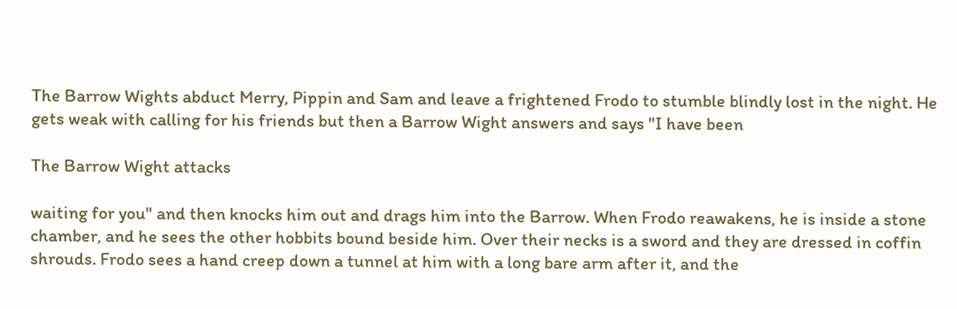The Barrow Wights abduct Merry, Pippin and Sam and leave a frightened Frodo to stumble blindly lost in the night. He gets weak with calling for his friends but then a Barrow Wight answers and says "I have been

The Barrow Wight attacks

waiting for you" and then knocks him out and drags him into the Barrow. When Frodo reawakens, he is inside a stone chamber, and he sees the other hobbits bound beside him. Over their necks is a sword and they are dressed in coffin shrouds. Frodo sees a hand creep down a tunnel at him with a long bare arm after it, and the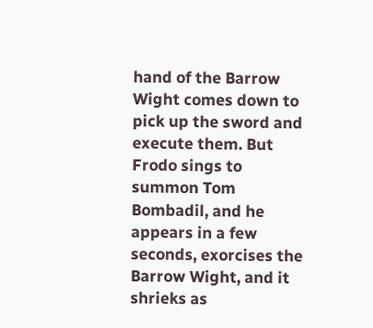hand of the Barrow Wight comes down to pick up the sword and execute them. But Frodo sings to summon Tom Bombadil, and he appears in a few seconds, exorcises the Barrow Wight, and it shrieks as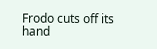Frodo cuts off its hand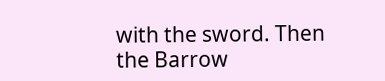with the sword. Then the Barrow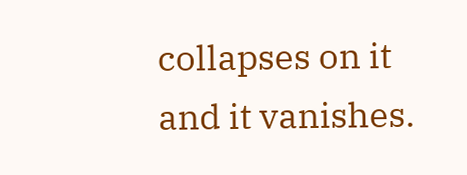collapses on it and it vanishes.